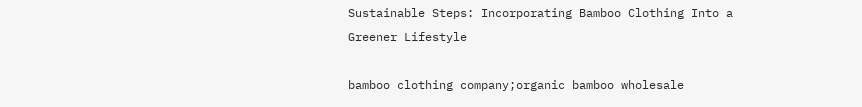Sustainable Steps: Incorporating Bamboo Clothing Into a Greener Lifestyle

bamboo clothing company;organic bamboo wholesale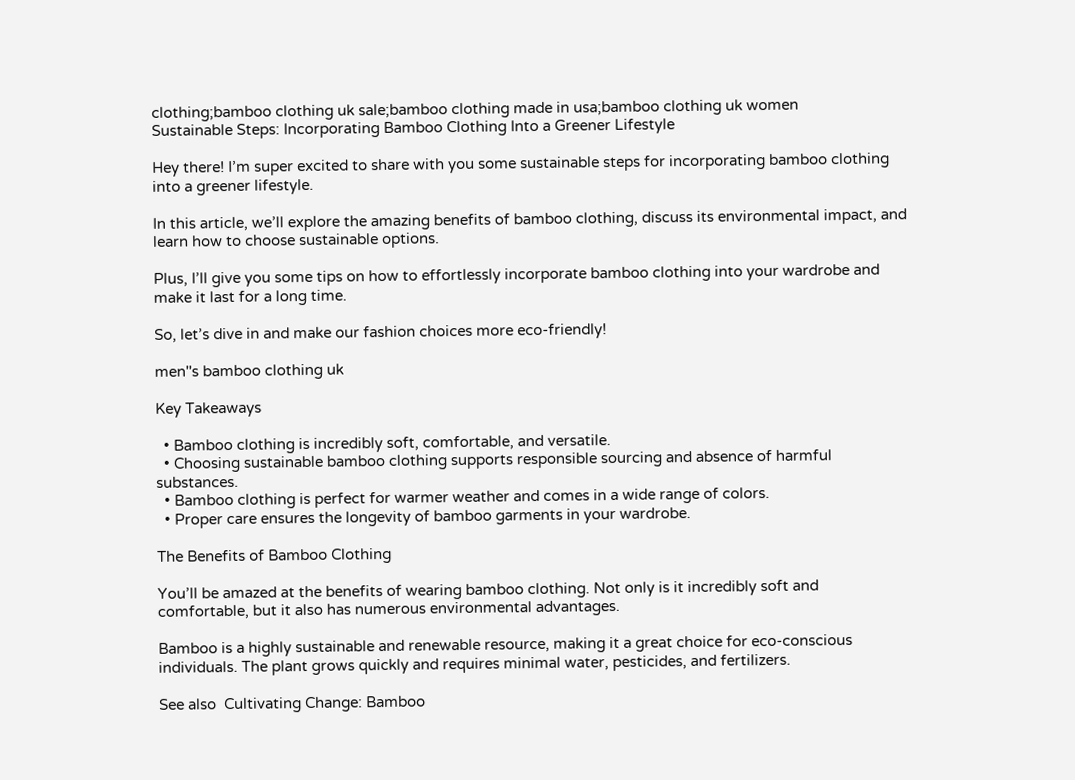clothing;bamboo clothing uk sale;bamboo clothing made in usa;bamboo clothing uk women
Sustainable Steps: Incorporating Bamboo Clothing Into a Greener Lifestyle

Hey there! I’m super excited to share with you some sustainable steps for incorporating bamboo clothing into a greener lifestyle.

In this article, we’ll explore the amazing benefits of bamboo clothing, discuss its environmental impact, and learn how to choose sustainable options.

Plus, I’ll give you some tips on how to effortlessly incorporate bamboo clothing into your wardrobe and make it last for a long time.

So, let’s dive in and make our fashion choices more eco-friendly!

men''s bamboo clothing uk

Key Takeaways

  • Bamboo clothing is incredibly soft, comfortable, and versatile.
  • Choosing sustainable bamboo clothing supports responsible sourcing and absence of harmful substances.
  • Bamboo clothing is perfect for warmer weather and comes in a wide range of colors.
  • Proper care ensures the longevity of bamboo garments in your wardrobe.

The Benefits of Bamboo Clothing

You’ll be amazed at the benefits of wearing bamboo clothing. Not only is it incredibly soft and comfortable, but it also has numerous environmental advantages.

Bamboo is a highly sustainable and renewable resource, making it a great choice for eco-conscious individuals. The plant grows quickly and requires minimal water, pesticides, and fertilizers.

See also  Cultivating Change: Bamboo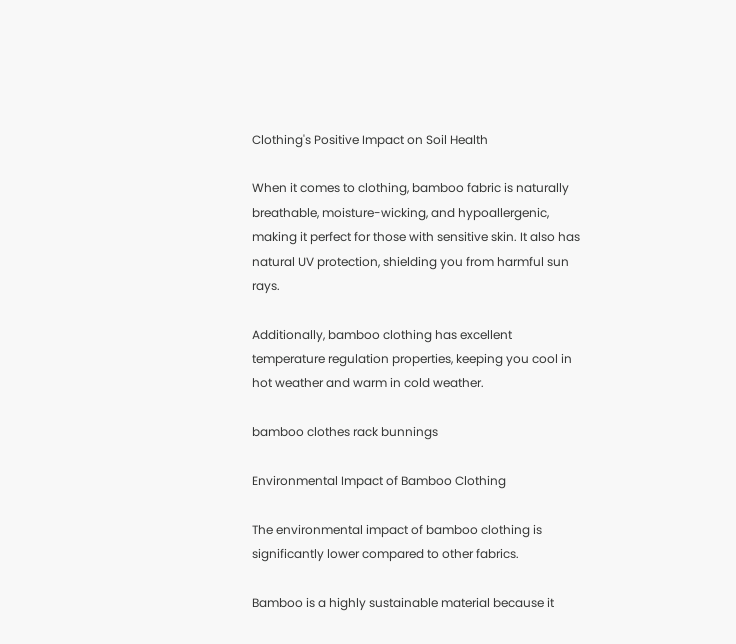Clothing's Positive Impact on Soil Health

When it comes to clothing, bamboo fabric is naturally breathable, moisture-wicking, and hypoallergenic, making it perfect for those with sensitive skin. It also has natural UV protection, shielding you from harmful sun rays.

Additionally, bamboo clothing has excellent temperature regulation properties, keeping you cool in hot weather and warm in cold weather.

bamboo clothes rack bunnings

Environmental Impact of Bamboo Clothing

The environmental impact of bamboo clothing is significantly lower compared to other fabrics.

Bamboo is a highly sustainable material because it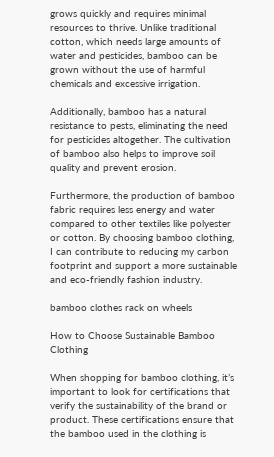grows quickly and requires minimal resources to thrive. Unlike traditional cotton, which needs large amounts of water and pesticides, bamboo can be grown without the use of harmful chemicals and excessive irrigation.

Additionally, bamboo has a natural resistance to pests, eliminating the need for pesticides altogether. The cultivation of bamboo also helps to improve soil quality and prevent erosion.

Furthermore, the production of bamboo fabric requires less energy and water compared to other textiles like polyester or cotton. By choosing bamboo clothing, I can contribute to reducing my carbon footprint and support a more sustainable and eco-friendly fashion industry.

bamboo clothes rack on wheels

How to Choose Sustainable Bamboo Clothing

When shopping for bamboo clothing, it’s important to look for certifications that verify the sustainability of the brand or product. These certifications ensure that the bamboo used in the clothing is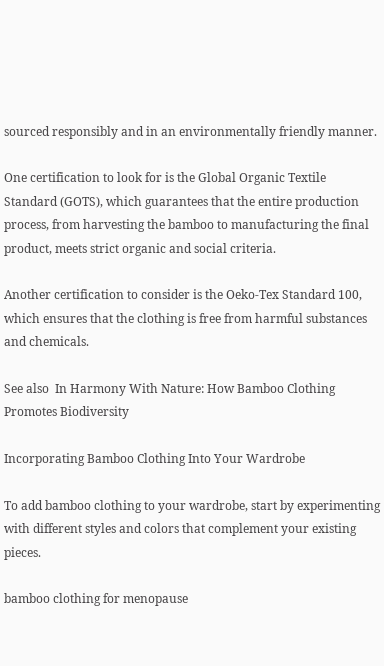sourced responsibly and in an environmentally friendly manner.

One certification to look for is the Global Organic Textile Standard (GOTS), which guarantees that the entire production process, from harvesting the bamboo to manufacturing the final product, meets strict organic and social criteria.

Another certification to consider is the Oeko-Tex Standard 100, which ensures that the clothing is free from harmful substances and chemicals.

See also  In Harmony With Nature: How Bamboo Clothing Promotes Biodiversity

Incorporating Bamboo Clothing Into Your Wardrobe

To add bamboo clothing to your wardrobe, start by experimenting with different styles and colors that complement your existing pieces.

bamboo clothing for menopause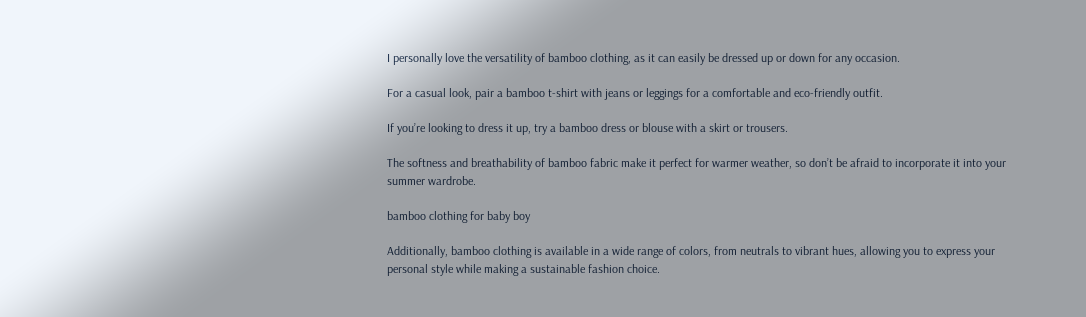I personally love the versatility of bamboo clothing, as it can easily be dressed up or down for any occasion.

For a casual look, pair a bamboo t-shirt with jeans or leggings for a comfortable and eco-friendly outfit.

If you’re looking to dress it up, try a bamboo dress or blouse with a skirt or trousers.

The softness and breathability of bamboo fabric make it perfect for warmer weather, so don’t be afraid to incorporate it into your summer wardrobe.

bamboo clothing for baby boy

Additionally, bamboo clothing is available in a wide range of colors, from neutrals to vibrant hues, allowing you to express your personal style while making a sustainable fashion choice.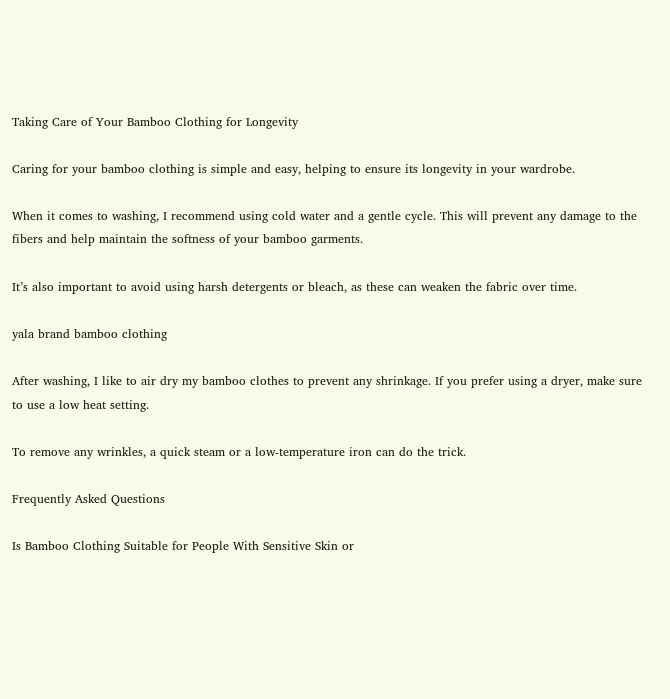Taking Care of Your Bamboo Clothing for Longevity

Caring for your bamboo clothing is simple and easy, helping to ensure its longevity in your wardrobe.

When it comes to washing, I recommend using cold water and a gentle cycle. This will prevent any damage to the fibers and help maintain the softness of your bamboo garments.

It’s also important to avoid using harsh detergents or bleach, as these can weaken the fabric over time.

yala brand bamboo clothing

After washing, I like to air dry my bamboo clothes to prevent any shrinkage. If you prefer using a dryer, make sure to use a low heat setting.

To remove any wrinkles, a quick steam or a low-temperature iron can do the trick.

Frequently Asked Questions

Is Bamboo Clothing Suitable for People With Sensitive Skin or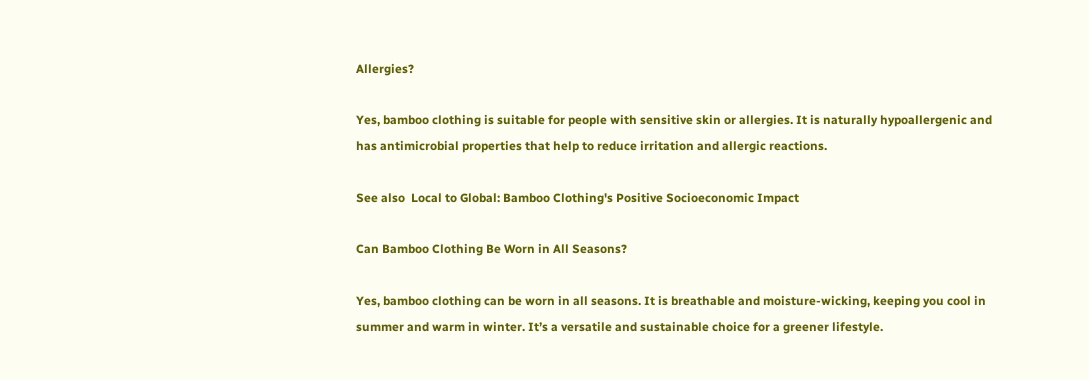Allergies?

Yes, bamboo clothing is suitable for people with sensitive skin or allergies. It is naturally hypoallergenic and has antimicrobial properties that help to reduce irritation and allergic reactions.

See also  Local to Global: Bamboo Clothing's Positive Socioeconomic Impact

Can Bamboo Clothing Be Worn in All Seasons?

Yes, bamboo clothing can be worn in all seasons. It is breathable and moisture-wicking, keeping you cool in summer and warm in winter. It’s a versatile and sustainable choice for a greener lifestyle.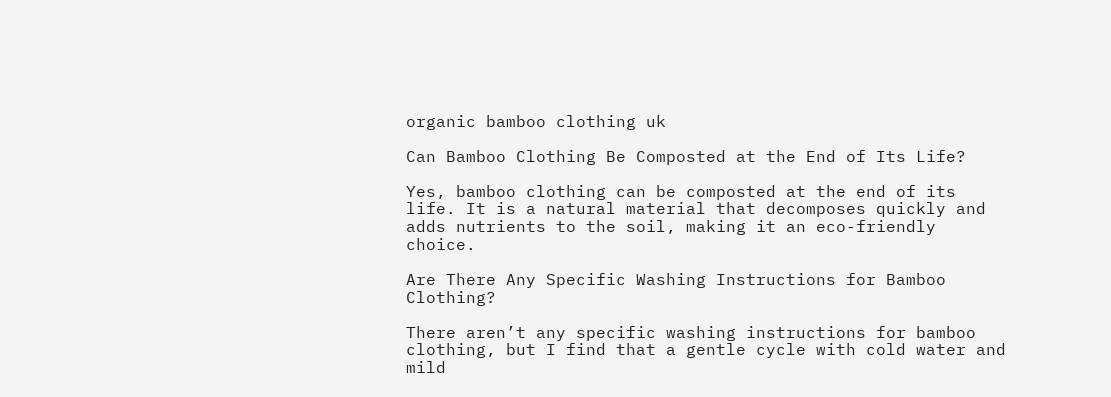organic bamboo clothing uk

Can Bamboo Clothing Be Composted at the End of Its Life?

Yes, bamboo clothing can be composted at the end of its life. It is a natural material that decomposes quickly and adds nutrients to the soil, making it an eco-friendly choice.

Are There Any Specific Washing Instructions for Bamboo Clothing?

There aren’t any specific washing instructions for bamboo clothing, but I find that a gentle cycle with cold water and mild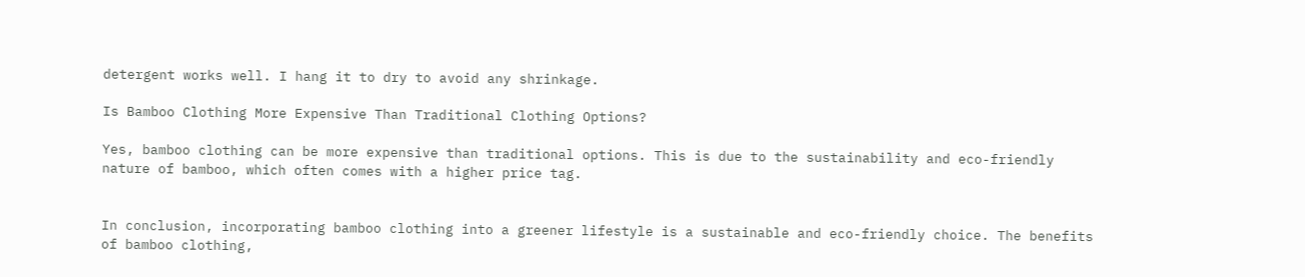detergent works well. I hang it to dry to avoid any shrinkage.

Is Bamboo Clothing More Expensive Than Traditional Clothing Options?

Yes, bamboo clothing can be more expensive than traditional options. This is due to the sustainability and eco-friendly nature of bamboo, which often comes with a higher price tag.


In conclusion, incorporating bamboo clothing into a greener lifestyle is a sustainable and eco-friendly choice. The benefits of bamboo clothing,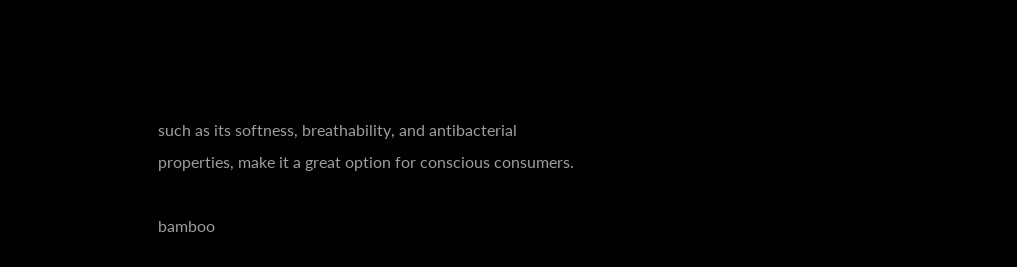such as its softness, breathability, and antibacterial properties, make it a great option for conscious consumers.

bamboo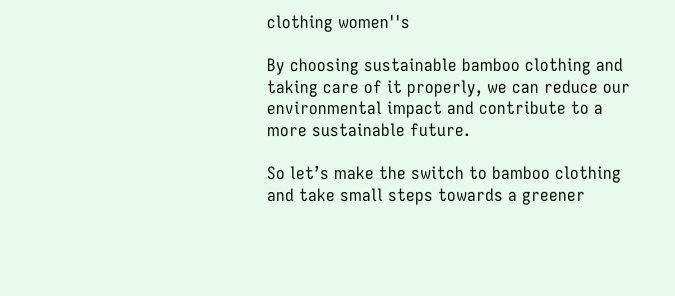clothing women''s

By choosing sustainable bamboo clothing and taking care of it properly, we can reduce our environmental impact and contribute to a more sustainable future.

So let’s make the switch to bamboo clothing and take small steps towards a greener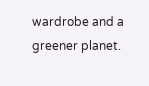wardrobe and a greener planet.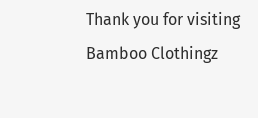Thank you for visiting Bamboo Clothingz